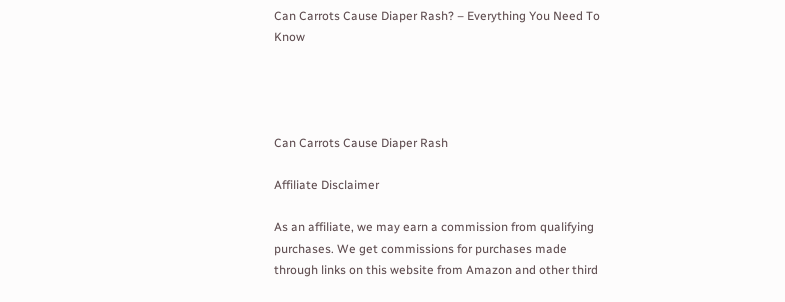Can Carrots Cause Diaper Rash? – Everything You Need To Know




Can Carrots Cause Diaper Rash

Affiliate Disclaimer

As an affiliate, we may earn a commission from qualifying purchases. We get commissions for purchases made through links on this website from Amazon and other third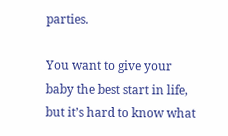parties.

You want to give your baby the best start in life, but it’s hard to know what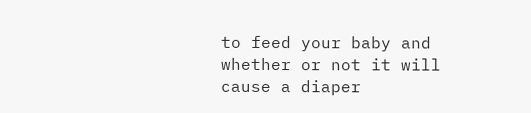to feed your baby and whether or not it will cause a diaper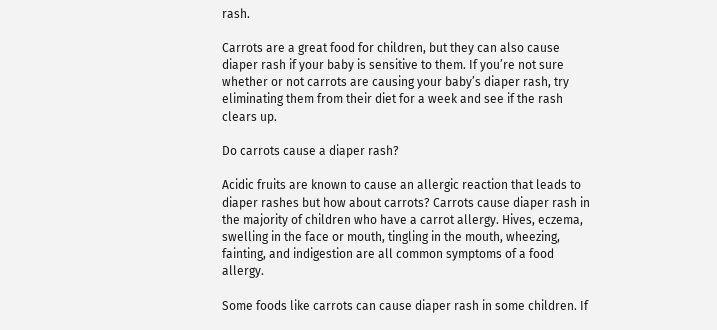rash.

Carrots are a great food for children, but they can also cause diaper rash if your baby is sensitive to them. If you’re not sure whether or not carrots are causing your baby’s diaper rash, try eliminating them from their diet for a week and see if the rash clears up.

Do carrots cause a diaper rash?

Acidic fruits are known to cause an allergic reaction that leads to diaper rashes but how about carrots? Carrots cause diaper rash in the majority of children who have a carrot allergy. Hives, eczema, swelling in the face or mouth, tingling in the mouth, wheezing, fainting, and indigestion are all common symptoms of a food allergy.

Some foods like carrots can cause diaper rash in some children. If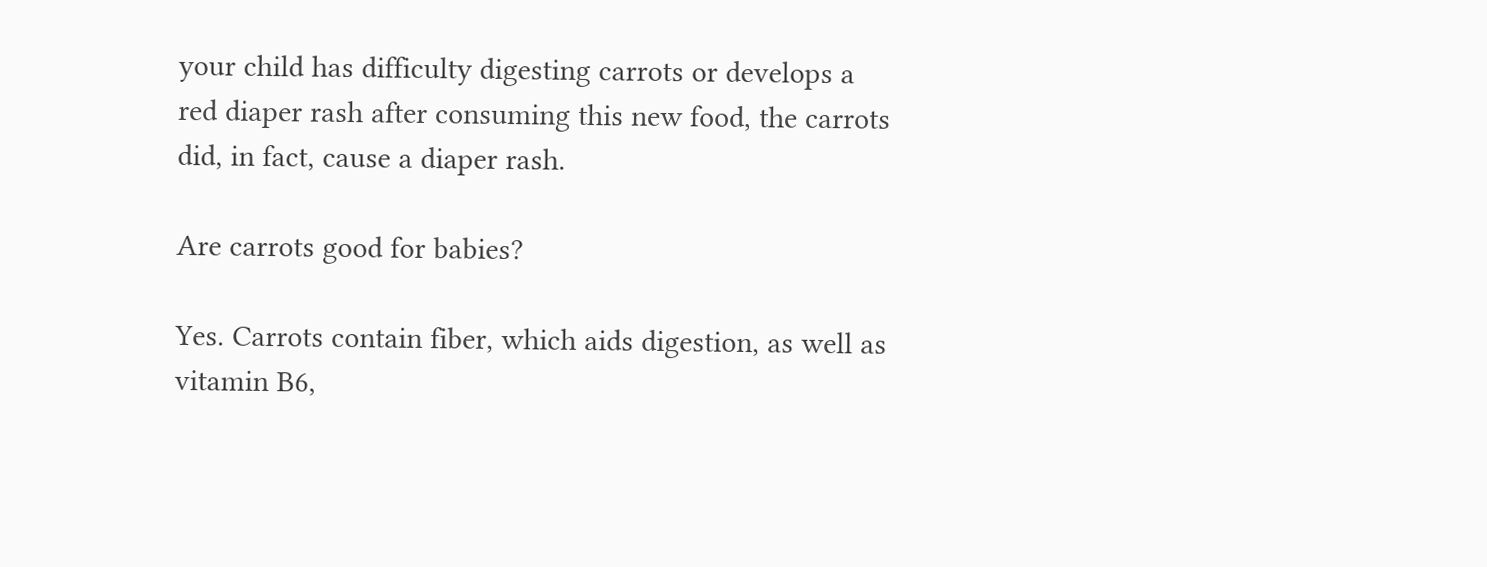your child has difficulty digesting carrots or develops a red diaper rash after consuming this new food, the carrots did, in fact, cause a diaper rash.

Are carrots good for babies?

Yes. Carrots contain fiber, which aids digestion, as well as vitamin B6,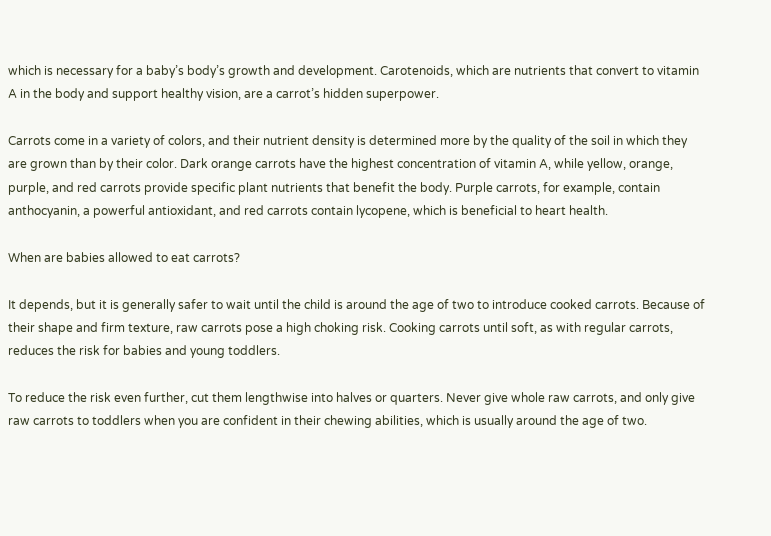which is necessary for a baby’s body’s growth and development. Carotenoids, which are nutrients that convert to vitamin A in the body and support healthy vision, are a carrot’s hidden superpower.

Carrots come in a variety of colors, and their nutrient density is determined more by the quality of the soil in which they are grown than by their color. Dark orange carrots have the highest concentration of vitamin A, while yellow, orange, purple, and red carrots provide specific plant nutrients that benefit the body. Purple carrots, for example, contain anthocyanin, a powerful antioxidant, and red carrots contain lycopene, which is beneficial to heart health.

When are babies allowed to eat carrots?

It depends, but it is generally safer to wait until the child is around the age of two to introduce cooked carrots. Because of their shape and firm texture, raw carrots pose a high choking risk. Cooking carrots until soft, as with regular carrots, reduces the risk for babies and young toddlers.

To reduce the risk even further, cut them lengthwise into halves or quarters. Never give whole raw carrots, and only give raw carrots to toddlers when you are confident in their chewing abilities, which is usually around the age of two.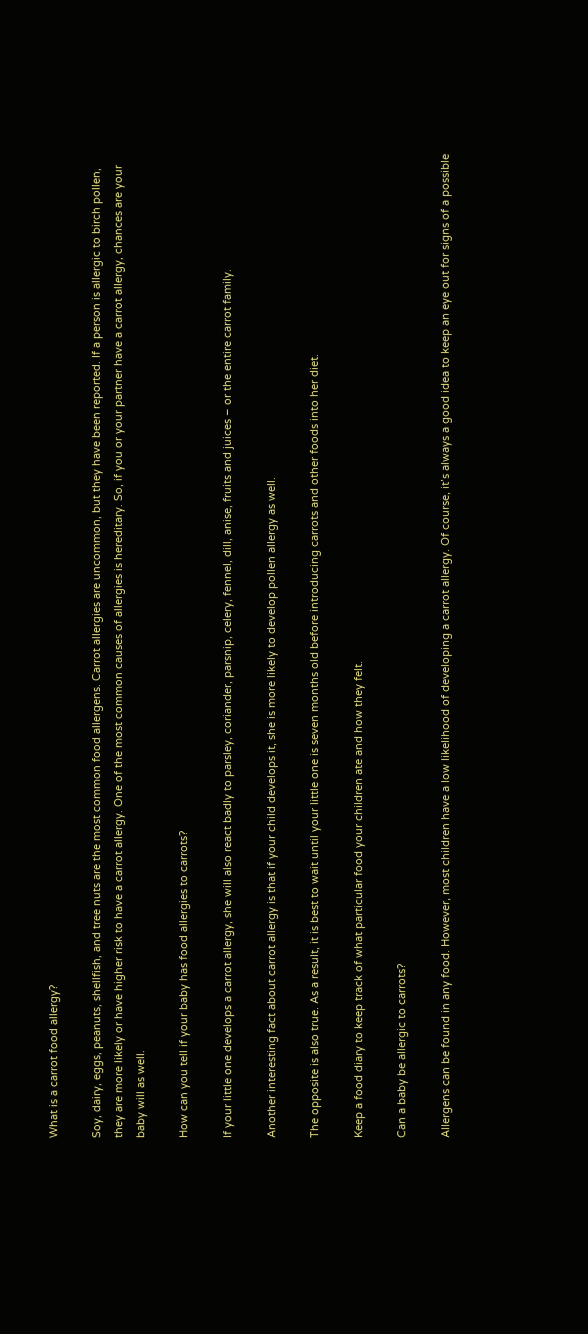What is a carrot food allergy?

Soy, dairy, eggs, peanuts, shellfish, and tree nuts are the most common food allergens. Carrot allergies are uncommon, but they have been reported. If a person is allergic to birch pollen, they are more likely or have higher risk to have a carrot allergy. One of the most common causes of allergies is hereditary. So, if you or your partner have a carrot allergy, chances are your baby will as well.

How can you tell if your baby has food allergies to carrots?

If your little one develops a carrot allergy, she will also react badly to parsley, coriander, parsnip, celery, fennel, dill, anise, fruits and juices – or the entire carrot family.

Another interesting fact about carrot allergy is that if your child develops it, she is more likely to develop pollen allergy as well.

The opposite is also true. As a result, it is best to wait until your little one is seven months old before introducing carrots and other foods into her diet.

Keep a food diary to keep track of what particular food your children ate and how they felt.

Can a baby be allergic to carrots?

Allergens can be found in any food. However, most children have a low likelihood of developing a carrot allergy. Of course, it’s always a good idea to keep an eye out for signs of a possible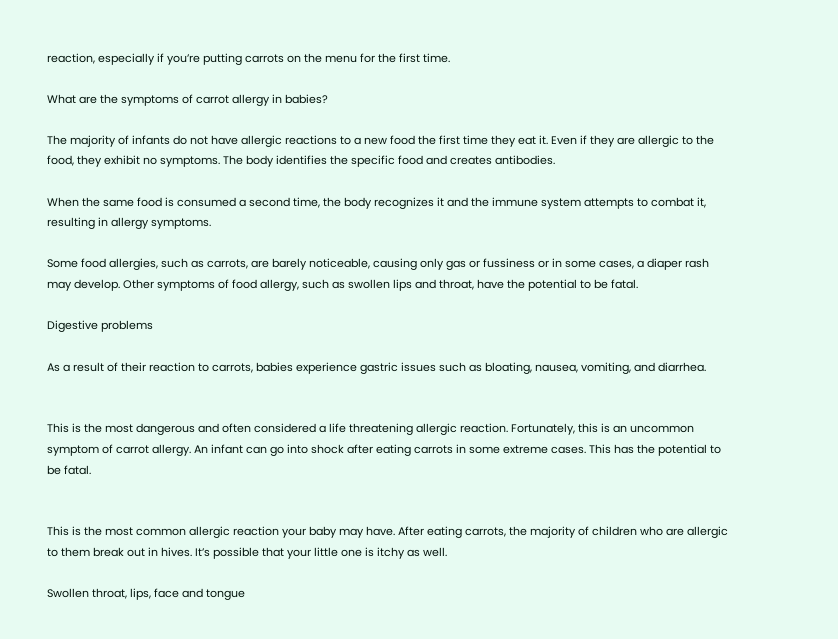reaction, especially if you’re putting carrots on the menu for the first time.

What are the symptoms of carrot allergy in babies?

The majority of infants do not have allergic reactions to a new food the first time they eat it. Even if they are allergic to the food, they exhibit no symptoms. The body identifies the specific food and creates antibodies.

When the same food is consumed a second time, the body recognizes it and the immune system attempts to combat it, resulting in allergy symptoms.

Some food allergies, such as carrots, are barely noticeable, causing only gas or fussiness or in some cases, a diaper rash may develop. Other symptoms of food allergy, such as swollen lips and throat, have the potential to be fatal.

Digestive problems

As a result of their reaction to carrots, babies experience gastric issues such as bloating, nausea, vomiting, and diarrhea.


This is the most dangerous and often considered a life threatening allergic reaction. Fortunately, this is an uncommon symptom of carrot allergy. An infant can go into shock after eating carrots in some extreme cases. This has the potential to be fatal.


This is the most common allergic reaction your baby may have. After eating carrots, the majority of children who are allergic to them break out in hives. It’s possible that your little one is itchy as well.

Swollen throat, lips, face and tongue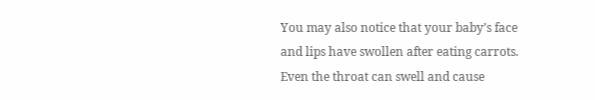You may also notice that your baby’s face and lips have swollen after eating carrots. Even the throat can swell and cause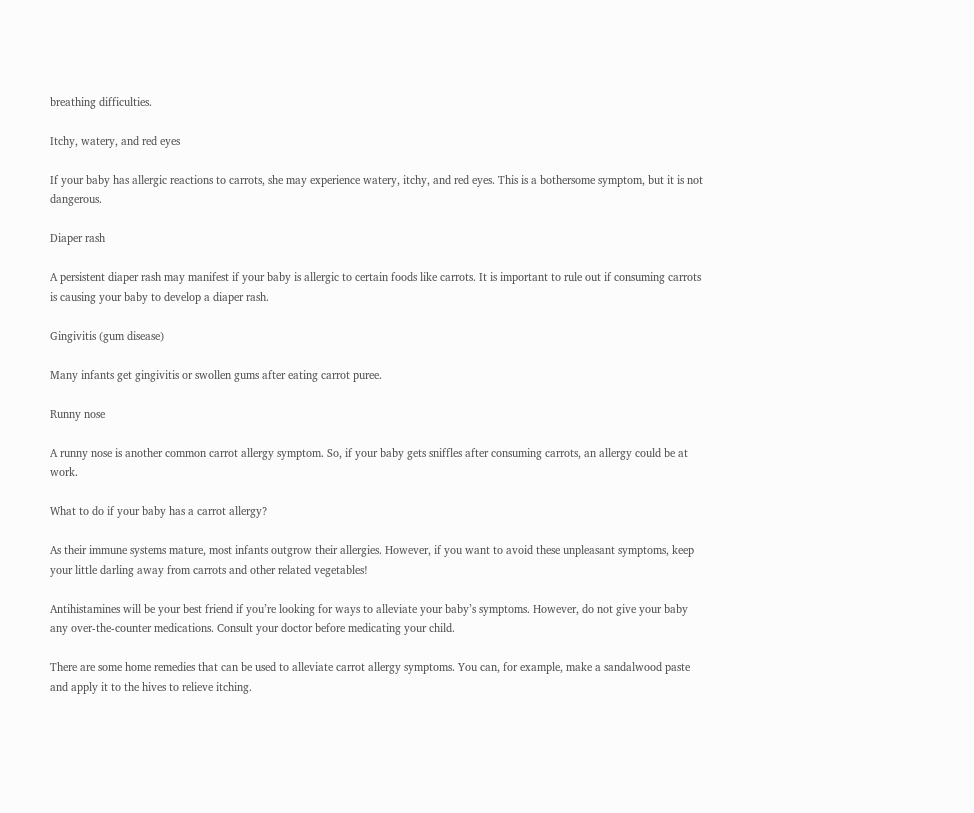breathing difficulties.

Itchy, watery, and red eyes

If your baby has allergic reactions to carrots, she may experience watery, itchy, and red eyes. This is a bothersome symptom, but it is not dangerous.

Diaper rash

A persistent diaper rash may manifest if your baby is allergic to certain foods like carrots. It is important to rule out if consuming carrots is causing your baby to develop a diaper rash.

Gingivitis (gum disease)

Many infants get gingivitis or swollen gums after eating carrot puree.

Runny nose

A runny nose is another common carrot allergy symptom. So, if your baby gets sniffles after consuming carrots, an allergy could be at work.

What to do if your baby has a carrot allergy?

As their immune systems mature, most infants outgrow their allergies. However, if you want to avoid these unpleasant symptoms, keep your little darling away from carrots and other related vegetables!

Antihistamines will be your best friend if you’re looking for ways to alleviate your baby’s symptoms. However, do not give your baby any over-the-counter medications. Consult your doctor before medicating your child.

There are some home remedies that can be used to alleviate carrot allergy symptoms. You can, for example, make a sandalwood paste and apply it to the hives to relieve itching.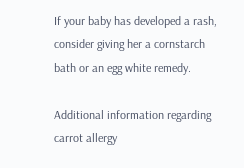If your baby has developed a rash, consider giving her a cornstarch bath or an egg white remedy.

Additional information regarding carrot allergy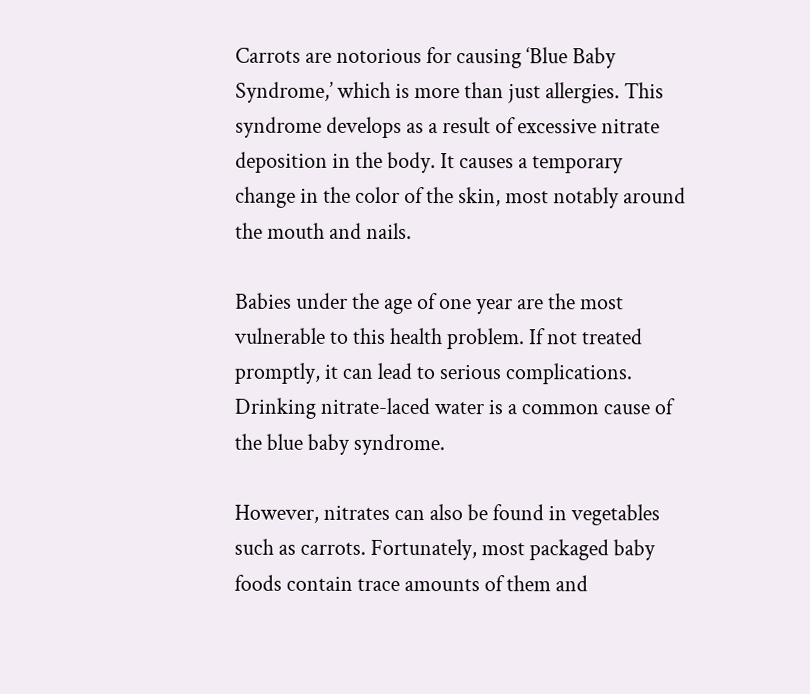Carrots are notorious for causing ‘Blue Baby Syndrome,’ which is more than just allergies. This syndrome develops as a result of excessive nitrate deposition in the body. It causes a temporary change in the color of the skin, most notably around the mouth and nails.

Babies under the age of one year are the most vulnerable to this health problem. If not treated promptly, it can lead to serious complications. Drinking nitrate-laced water is a common cause of the blue baby syndrome.

However, nitrates can also be found in vegetables such as carrots. Fortunately, most packaged baby foods contain trace amounts of them and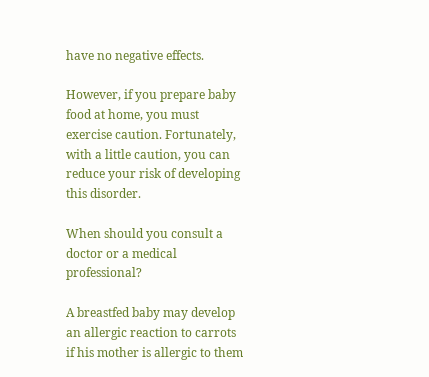have no negative effects.

However, if you prepare baby food at home, you must exercise caution. Fortunately, with a little caution, you can reduce your risk of developing this disorder.

When should you consult a doctor or a medical professional?

A breastfed baby may develop an allergic reaction to carrots if his mother is allergic to them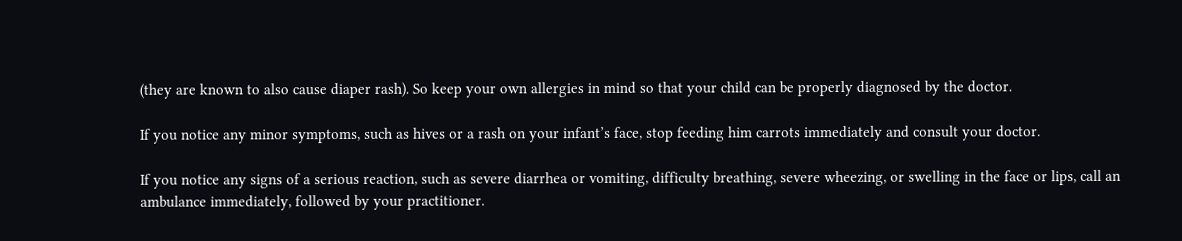(they are known to also cause diaper rash). So keep your own allergies in mind so that your child can be properly diagnosed by the doctor.

If you notice any minor symptoms, such as hives or a rash on your infant’s face, stop feeding him carrots immediately and consult your doctor.

If you notice any signs of a serious reaction, such as severe diarrhea or vomiting, difficulty breathing, severe wheezing, or swelling in the face or lips, call an ambulance immediately, followed by your practitioner.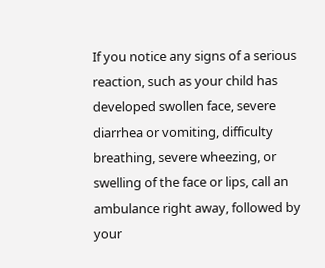If you notice any signs of a serious reaction, such as your child has developed swollen face, severe diarrhea or vomiting, difficulty breathing, severe wheezing, or swelling of the face or lips, call an ambulance right away, followed by your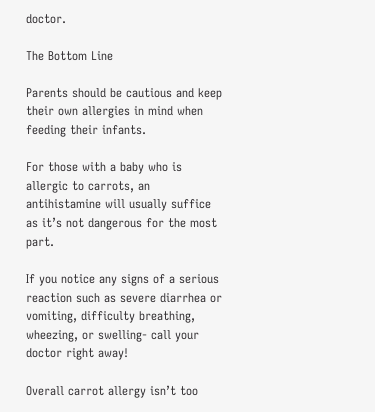doctor.

The Bottom Line

Parents should be cautious and keep their own allergies in mind when feeding their infants.

For those with a baby who is allergic to carrots, an antihistamine will usually suffice as it’s not dangerous for the most part.

If you notice any signs of a serious reaction such as severe diarrhea or vomiting, difficulty breathing, wheezing, or swelling- call your doctor right away!

Overall carrot allergy isn’t too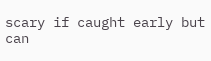scary if caught early but can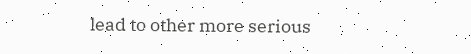lead to other more serious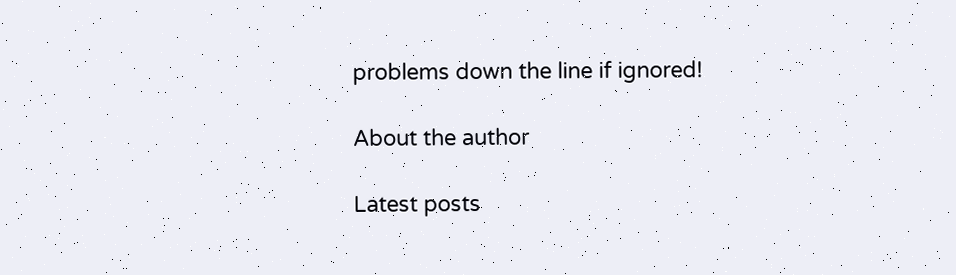problems down the line if ignored!

About the author

Latest posts